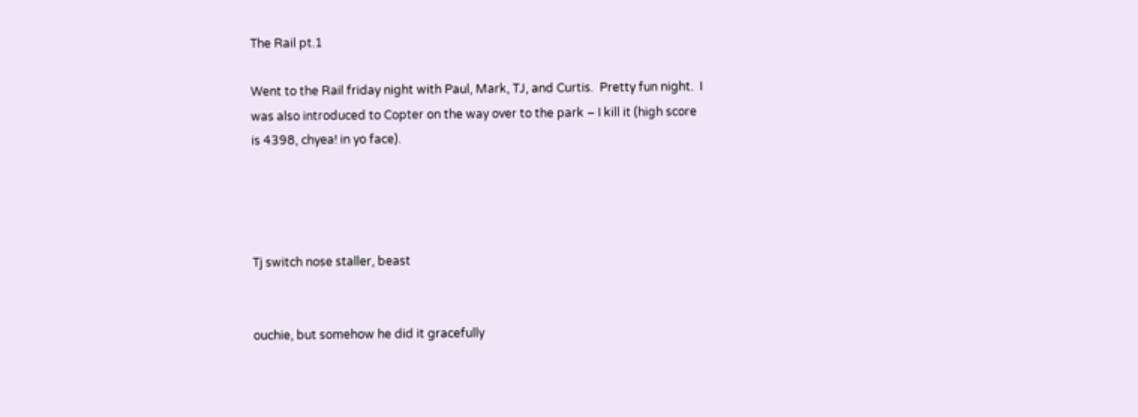The Rail pt.1

Went to the Rail friday night with Paul, Mark, TJ, and Curtis.  Pretty fun night.  I was also introduced to Copter on the way over to the park – I kill it (high score is 4398, chyea! in yo face).




Tj switch nose staller, beast


ouchie, but somehow he did it gracefully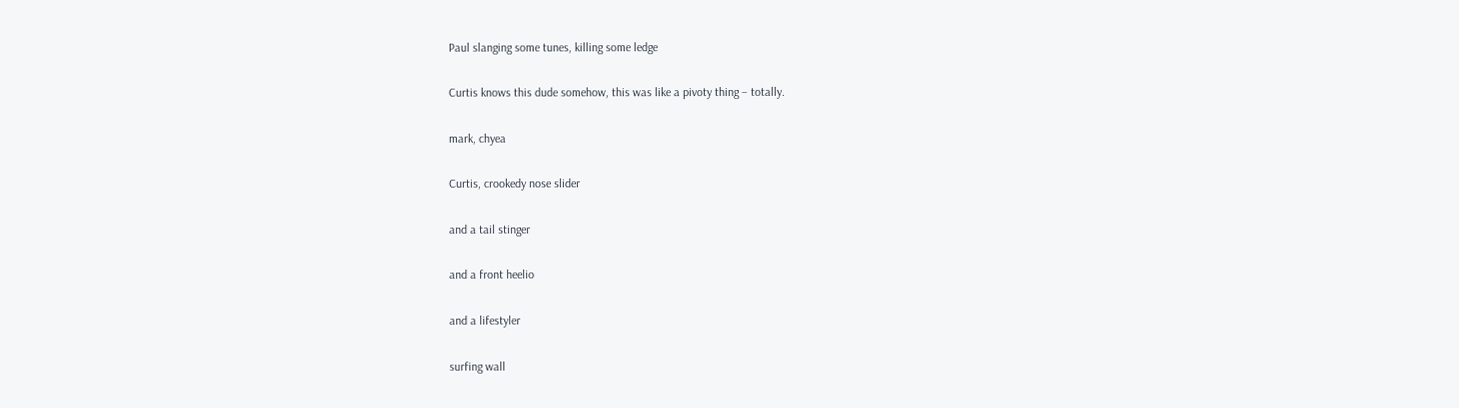Paul slanging some tunes, killing some ledge


Curtis knows this dude somehow, this was like a pivoty thing – totally.


mark, chyea


Curtis, crookedy nose slider


and a tail stinger


and a front heelio


and a lifestyler


surfing wall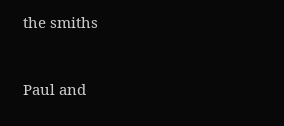the smiths


Paul and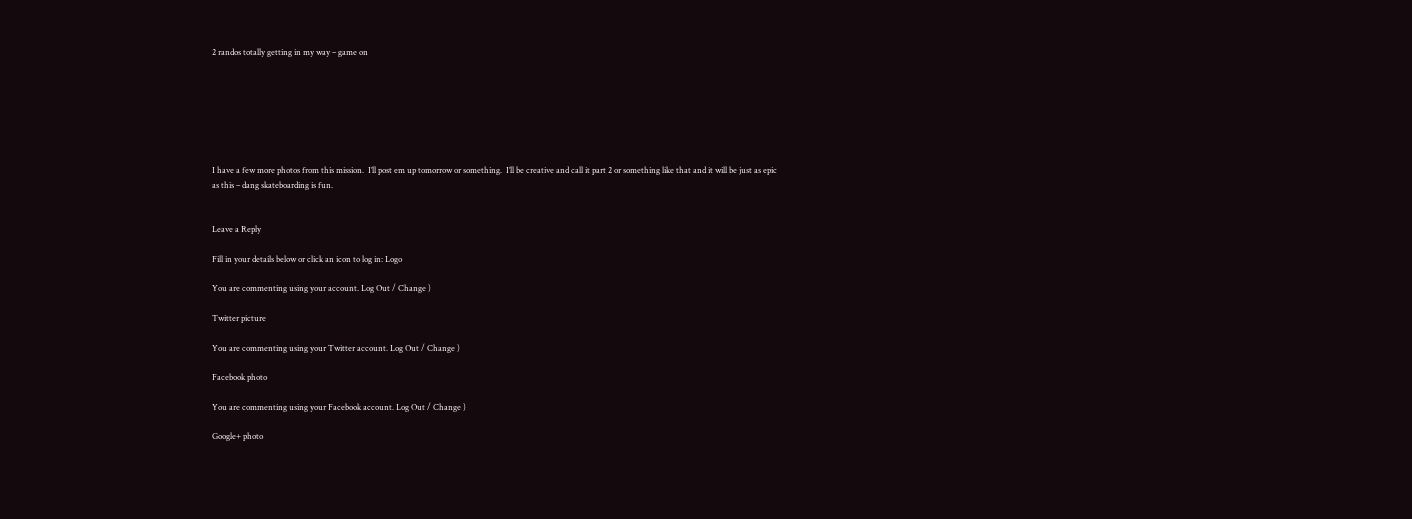2 randos totally getting in my way – game on







I have a few more photos from this mission.  I’ll post em up tomorrow or something.  I’ll be creative and call it part 2 or something like that and it will be just as epic as this – dang skateboarding is fun.


Leave a Reply

Fill in your details below or click an icon to log in: Logo

You are commenting using your account. Log Out / Change )

Twitter picture

You are commenting using your Twitter account. Log Out / Change )

Facebook photo

You are commenting using your Facebook account. Log Out / Change )

Google+ photo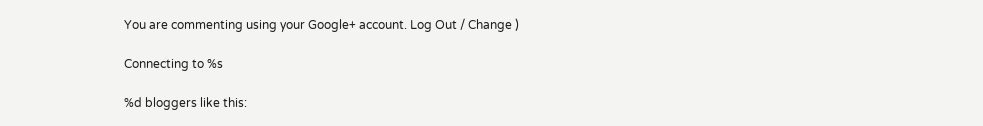You are commenting using your Google+ account. Log Out / Change )

Connecting to %s

%d bloggers like this: